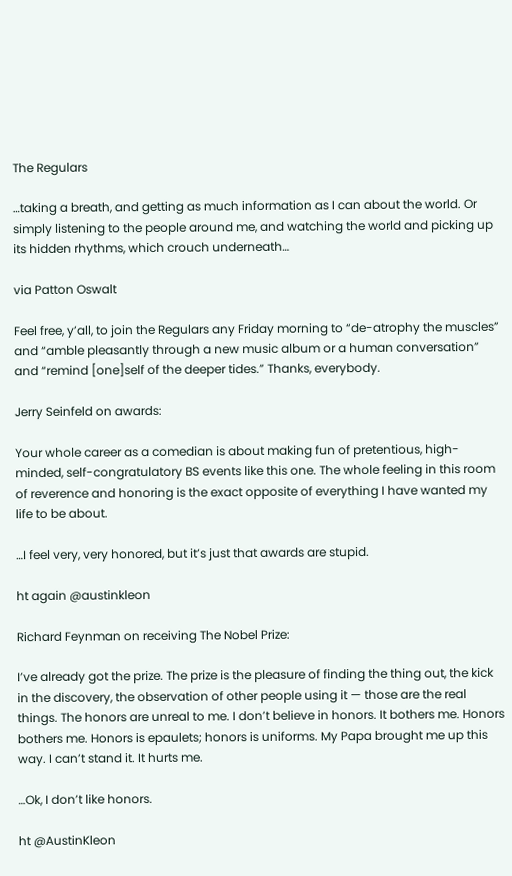The Regulars

…taking a breath, and getting as much information as I can about the world. Or simply listening to the people around me, and watching the world and picking up its hidden rhythms, which crouch underneath…

via Patton Oswalt

Feel free, y’all, to join the Regulars any Friday morning to “de-atrophy the muscles” and “amble pleasantly through a new music album or a human conversation” and “remind [one]self of the deeper tides.” Thanks, everybody.

Jerry Seinfeld on awards:

Your whole career as a comedian is about making fun of pretentious, high-minded, self-congratulatory BS events like this one. The whole feeling in this room of reverence and honoring is the exact opposite of everything I have wanted my life to be about.

…I feel very, very honored, but it’s just that awards are stupid.

ht again @austinkleon

Richard Feynman on receiving The Nobel Prize:

I’ve already got the prize. The prize is the pleasure of finding the thing out, the kick in the discovery, the observation of other people using it — those are the real things. The honors are unreal to me. I don’t believe in honors. It bothers me. Honors bothers me. Honors is epaulets; honors is uniforms. My Papa brought me up this way. I can’t stand it. It hurts me.

…Ok, I don’t like honors.

ht @AustinKleon